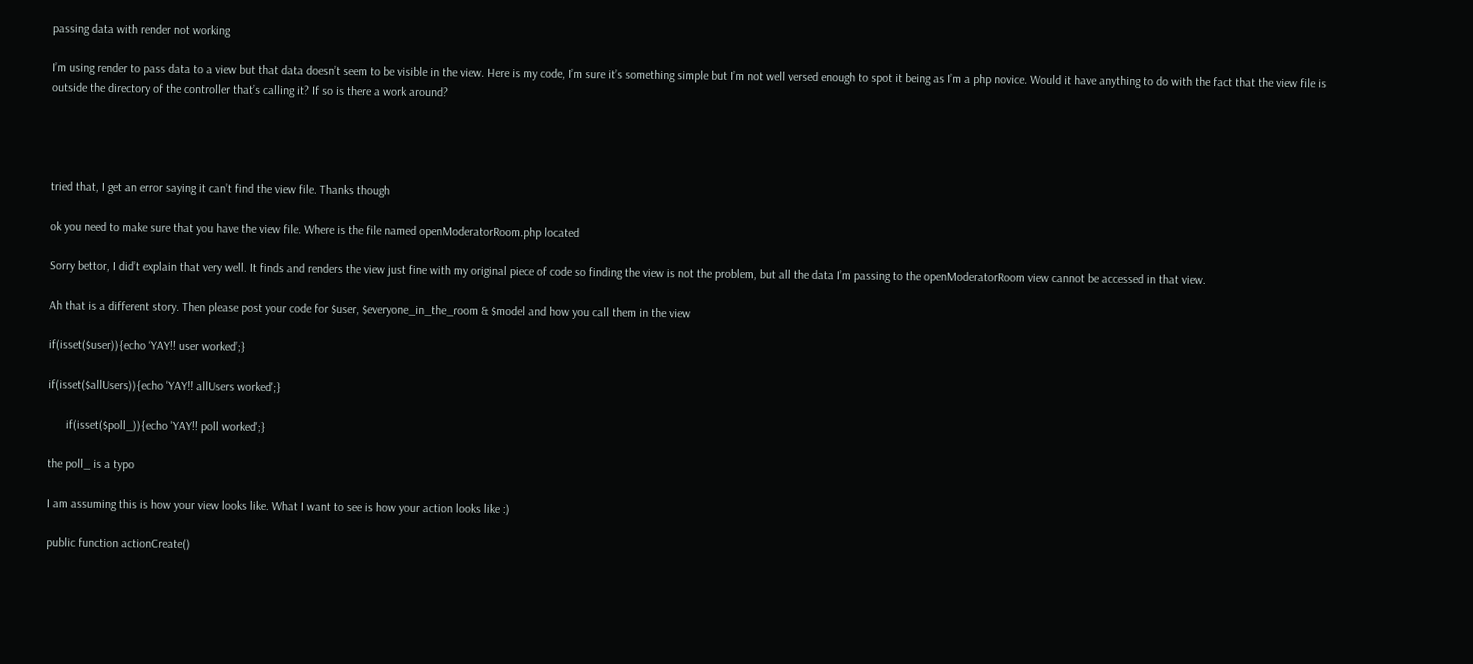passing data with render not working

I’m using render to pass data to a view but that data doesn’t seem to be visible in the view. Here is my code, I’m sure it’s something simple but I’m not well versed enough to spot it being as I’m a php novice. Would it have anything to do with the fact that the view file is outside the directory of the controller that’s calling it? If so is there a work around?




tried that, I get an error saying it can’t find the view file. Thanks though

ok you need to make sure that you have the view file. Where is the file named openModeratorRoom.php located

Sorry bettor, I did’t explain that very well. It finds and renders the view just fine with my original piece of code so finding the view is not the problem, but all the data I’m passing to the openModeratorRoom view cannot be accessed in that view.

Ah that is a different story. Then please post your code for $user, $everyone_in_the_room & $model and how you call them in the view

if(isset($user)){echo ‘YAY!! user worked’;}

if(isset($allUsers)){echo 'YAY!! allUsers worked';}

      if(isset($poll_)){echo 'YAY!! poll worked';}

the poll_ is a typo

I am assuming this is how your view looks like. What I want to see is how your action looks like :)

public function actionCreate()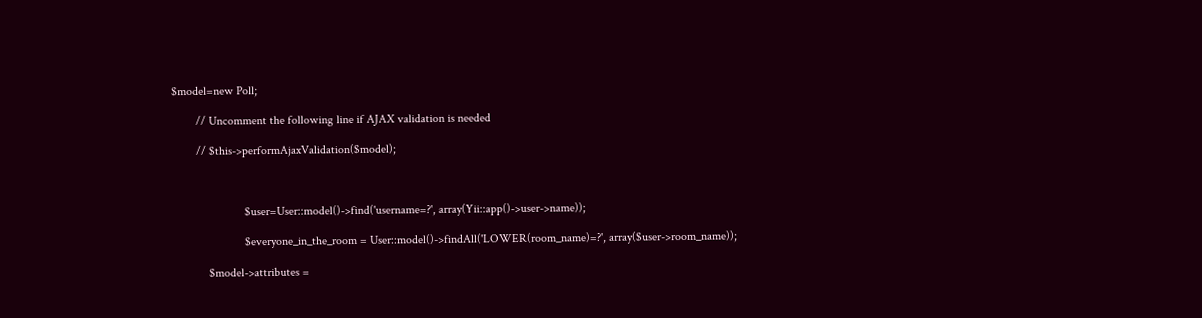$model=new Poll;

        // Uncomment the following line if AJAX validation is needed

        // $this->performAjaxValidation($model);



                        $user=User::model()->find('username=?', array(Yii::app()->user->name));

                        $everyone_in_the_room = User::model()->findAll('LOWER(room_name)=?', array($user->room_name));

            $model->attributes =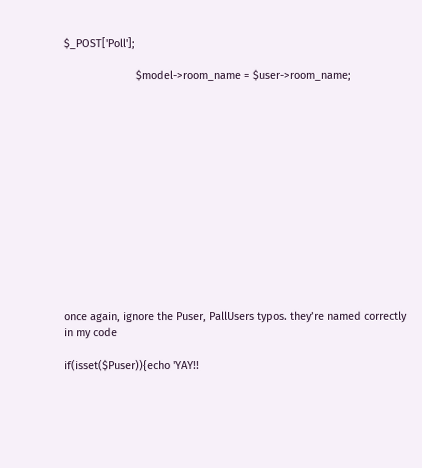$_POST['Poll'];

                        $model->room_name = $user->room_name;














once again, ignore the Puser, PallUsers typos. they’re named correctly in my code

if(isset($Puser)){echo 'YAY!!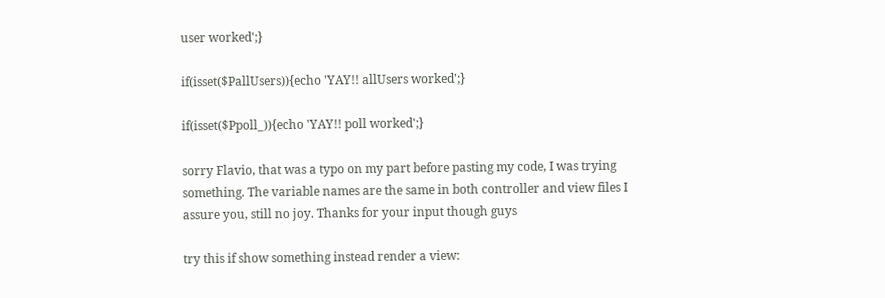user worked';}

if(isset($PallUsers)){echo 'YAY!! allUsers worked';}

if(isset($Ppoll_)){echo 'YAY!! poll worked';}

sorry Flavio, that was a typo on my part before pasting my code, I was trying something. The variable names are the same in both controller and view files I assure you, still no joy. Thanks for your input though guys

try this if show something instead render a view: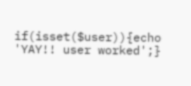if(isset($user)){echo 'YAY!! user worked';}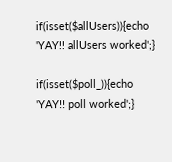if(isset($allUsers)){echo 'YAY!! allUsers worked';}

if(isset($poll_)){echo 'YAY!! poll worked';}